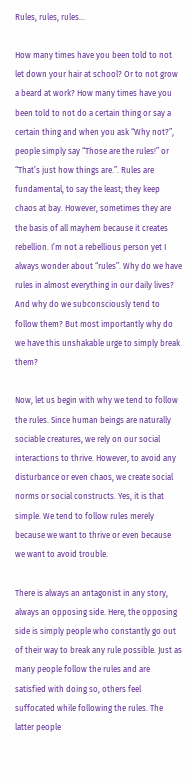Rules, rules, rules…

How many times have you been told to not let down your hair at school? Or to not grow a beard at work? How many times have you been told to not do a certain thing or say a certain thing and when you ask “Why not?”, people simply say “Those are the rules!” or “That’s just how things are.”. Rules are fundamental, to say the least; they keep chaos at bay. However, sometimes they are the basis of all mayhem because it creates rebellion. I’m not a rebellious person yet I always wonder about “rules”. Why do we have rules in almost everything in our daily lives? And why do we subconsciously tend to follow them? But most importantly why do we have this unshakable urge to simply break them?

Now, let us begin with why we tend to follow the rules. Since human beings are naturally sociable creatures, we rely on our social interactions to thrive. However, to avoid any disturbance or even chaos, we create social norms or social constructs. Yes, it is that simple. We tend to follow rules merely because we want to thrive or even because we want to avoid trouble.

There is always an antagonist in any story, always an opposing side. Here, the opposing side is simply people who constantly go out of their way to break any rule possible. Just as many people follow the rules and are satisfied with doing so, others feel suffocated while following the rules. The latter people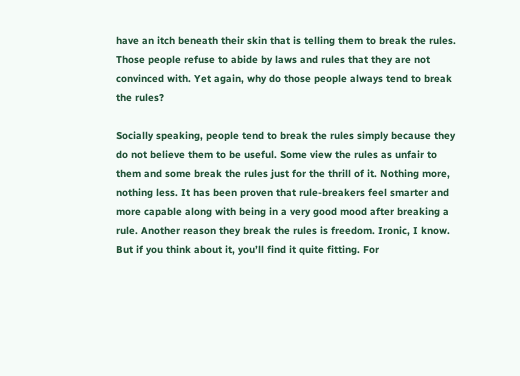have an itch beneath their skin that is telling them to break the rules. Those people refuse to abide by laws and rules that they are not convinced with. Yet again, why do those people always tend to break the rules?

Socially speaking, people tend to break the rules simply because they do not believe them to be useful. Some view the rules as unfair to them and some break the rules just for the thrill of it. Nothing more, nothing less. It has been proven that rule-breakers feel smarter and more capable along with being in a very good mood after breaking a rule. Another reason they break the rules is freedom. Ironic, I know. But if you think about it, you’ll find it quite fitting. For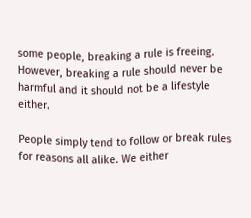some people, breaking a rule is freeing. However, breaking a rule should never be harmful and it should not be a lifestyle either.

People simply tend to follow or break rules for reasons all alike. We either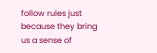follow rules just because they bring us a sense of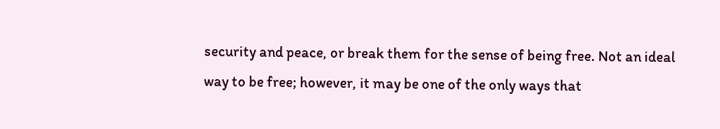security and peace, or break them for the sense of being free. Not an ideal way to be free; however, it may be one of the only ways that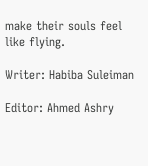make their souls feel like flying.

Writer: Habiba Suleiman

Editor: Ahmed Ashry